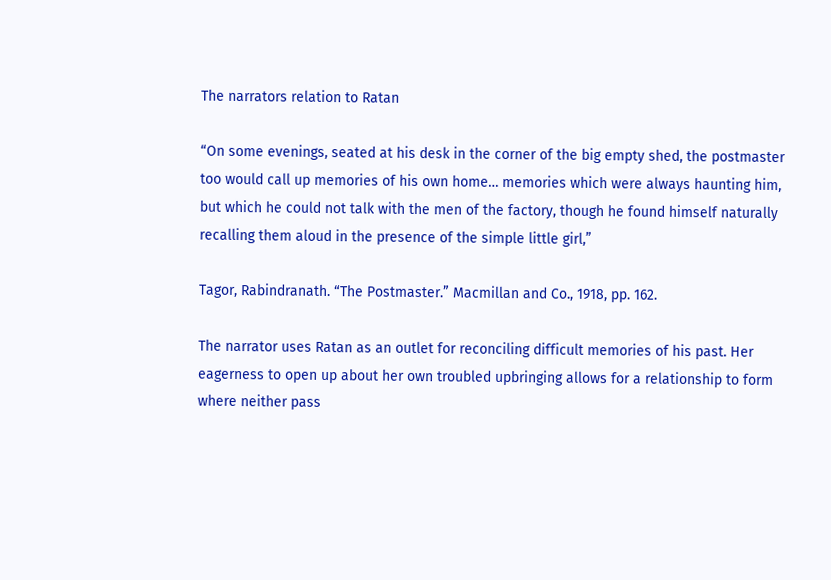The narrators relation to Ratan

“On some evenings, seated at his desk in the corner of the big empty shed, the postmaster too would call up memories of his own home… memories which were always haunting him, but which he could not talk with the men of the factory, though he found himself naturally recalling them aloud in the presence of the simple little girl,”

Tagor, Rabindranath. “The Postmaster.” Macmillan and Co., 1918, pp. 162.

The narrator uses Ratan as an outlet for reconciling difficult memories of his past. Her eagerness to open up about her own troubled upbringing allows for a relationship to form where neither pass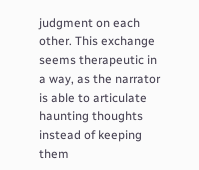judgment on each other. This exchange seems therapeutic in a way, as the narrator is able to articulate haunting thoughts instead of keeping them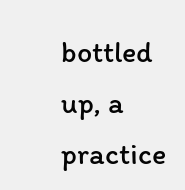bottled up, a practice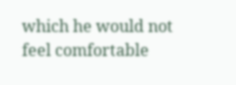which he would not feel comfortable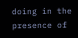doing in the presence of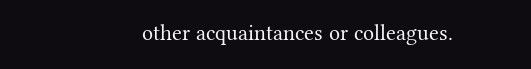other acquaintances or colleagues.